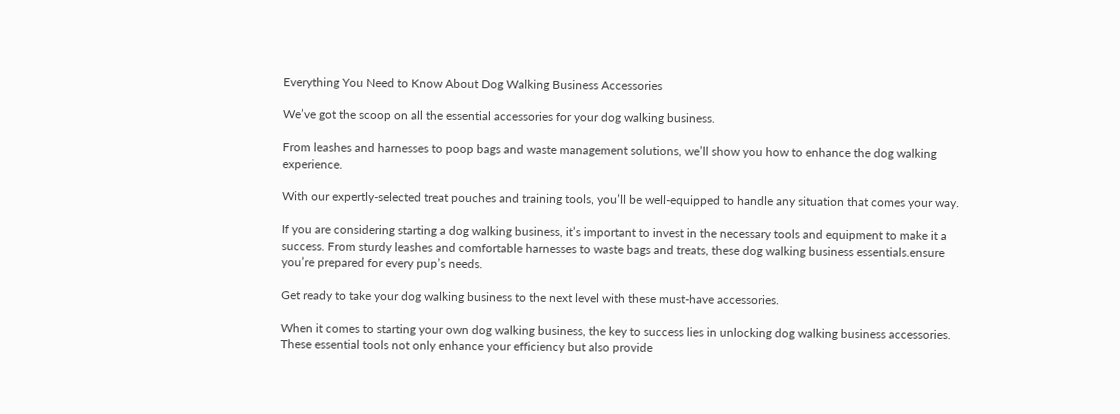Everything You Need to Know About Dog Walking Business Accessories

We’ve got the scoop on all the essential accessories for your dog walking business.

From leashes and harnesses to poop bags and waste management solutions, we’ll show you how to enhance the dog walking experience.

With our expertly-selected treat pouches and training tools, you’ll be well-equipped to handle any situation that comes your way.

If you are considering starting a dog walking business, it’s important to invest in the necessary tools and equipment to make it a success. From sturdy leashes and comfortable harnesses to waste bags and treats, these dog walking business essentials.ensure you’re prepared for every pup’s needs.

Get ready to take your dog walking business to the next level with these must-have accessories.

When it comes to starting your own dog walking business, the key to success lies in unlocking dog walking business accessories. These essential tools not only enhance your efficiency but also provide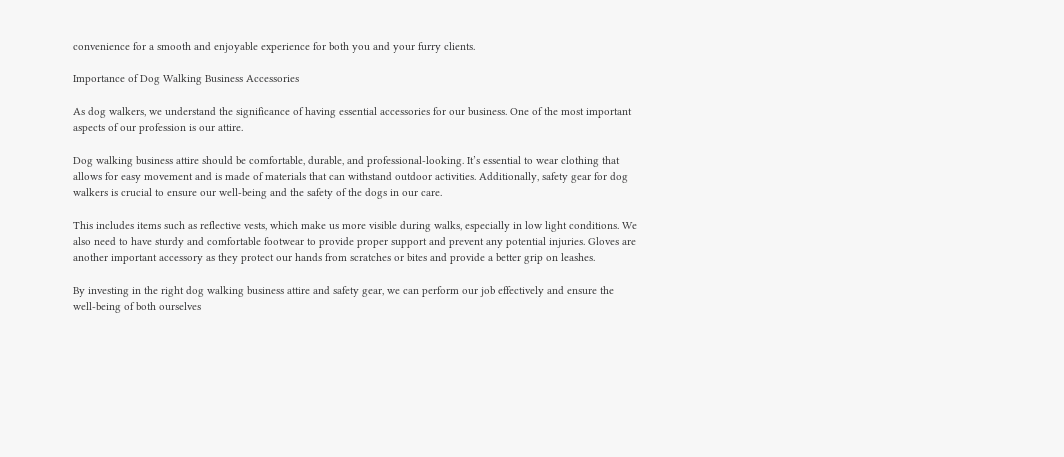convenience for a smooth and enjoyable experience for both you and your furry clients.

Importance of Dog Walking Business Accessories

As dog walkers, we understand the significance of having essential accessories for our business. One of the most important aspects of our profession is our attire.

Dog walking business attire should be comfortable, durable, and professional-looking. It’s essential to wear clothing that allows for easy movement and is made of materials that can withstand outdoor activities. Additionally, safety gear for dog walkers is crucial to ensure our well-being and the safety of the dogs in our care.

This includes items such as reflective vests, which make us more visible during walks, especially in low light conditions. We also need to have sturdy and comfortable footwear to provide proper support and prevent any potential injuries. Gloves are another important accessory as they protect our hands from scratches or bites and provide a better grip on leashes.

By investing in the right dog walking business attire and safety gear, we can perform our job effectively and ensure the well-being of both ourselves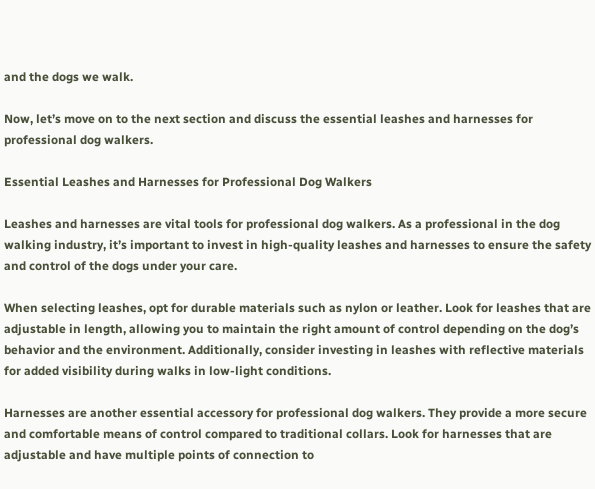and the dogs we walk.

Now, let’s move on to the next section and discuss the essential leashes and harnesses for professional dog walkers.

Essential Leashes and Harnesses for Professional Dog Walkers

Leashes and harnesses are vital tools for professional dog walkers. As a professional in the dog walking industry, it’s important to invest in high-quality leashes and harnesses to ensure the safety and control of the dogs under your care.

When selecting leashes, opt for durable materials such as nylon or leather. Look for leashes that are adjustable in length, allowing you to maintain the right amount of control depending on the dog’s behavior and the environment. Additionally, consider investing in leashes with reflective materials for added visibility during walks in low-light conditions.

Harnesses are another essential accessory for professional dog walkers. They provide a more secure and comfortable means of control compared to traditional collars. Look for harnesses that are adjustable and have multiple points of connection to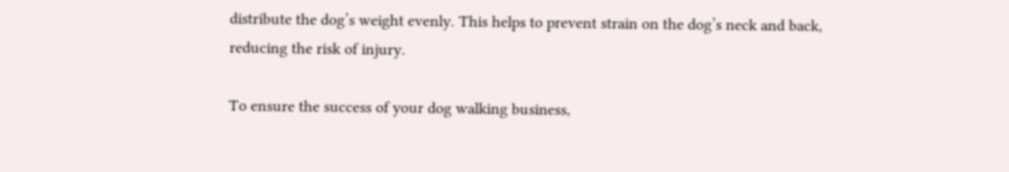distribute the dog’s weight evenly. This helps to prevent strain on the dog’s neck and back, reducing the risk of injury.

To ensure the success of your dog walking business,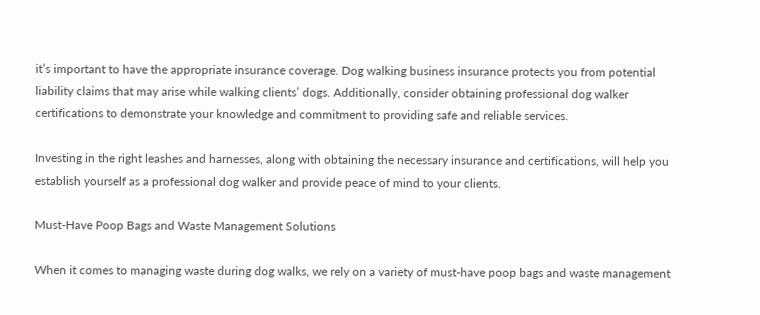it’s important to have the appropriate insurance coverage. Dog walking business insurance protects you from potential liability claims that may arise while walking clients’ dogs. Additionally, consider obtaining professional dog walker certifications to demonstrate your knowledge and commitment to providing safe and reliable services.

Investing in the right leashes and harnesses, along with obtaining the necessary insurance and certifications, will help you establish yourself as a professional dog walker and provide peace of mind to your clients.

Must-Have Poop Bags and Waste Management Solutions

When it comes to managing waste during dog walks, we rely on a variety of must-have poop bags and waste management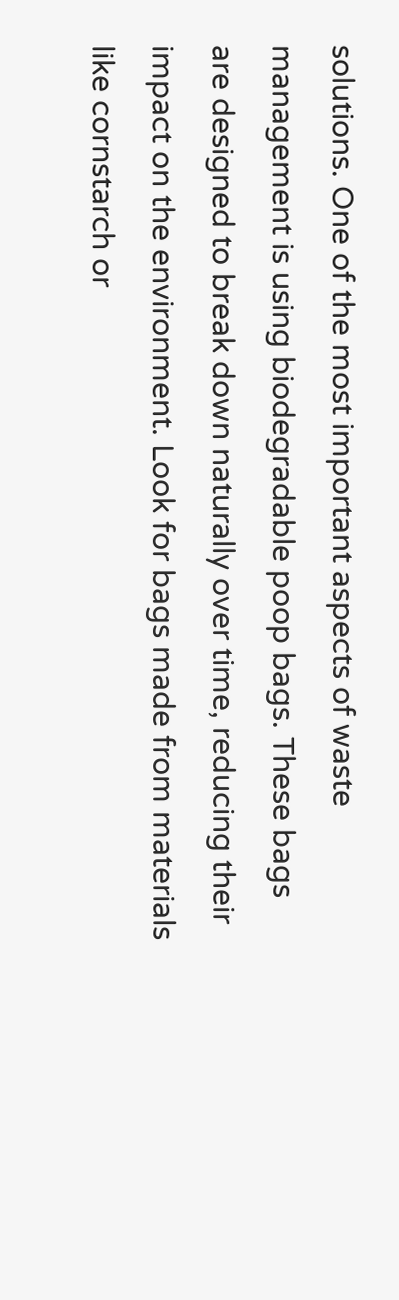solutions. One of the most important aspects of waste management is using biodegradable poop bags. These bags are designed to break down naturally over time, reducing their impact on the environment. Look for bags made from materials like cornstarch or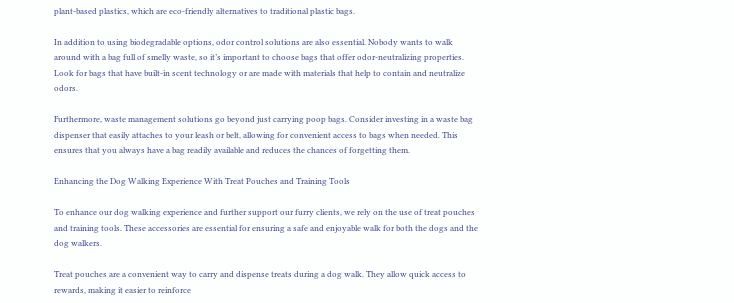plant-based plastics, which are eco-friendly alternatives to traditional plastic bags.

In addition to using biodegradable options, odor control solutions are also essential. Nobody wants to walk around with a bag full of smelly waste, so it’s important to choose bags that offer odor-neutralizing properties. Look for bags that have built-in scent technology or are made with materials that help to contain and neutralize odors.

Furthermore, waste management solutions go beyond just carrying poop bags. Consider investing in a waste bag dispenser that easily attaches to your leash or belt, allowing for convenient access to bags when needed. This ensures that you always have a bag readily available and reduces the chances of forgetting them.

Enhancing the Dog Walking Experience With Treat Pouches and Training Tools

To enhance our dog walking experience and further support our furry clients, we rely on the use of treat pouches and training tools. These accessories are essential for ensuring a safe and enjoyable walk for both the dogs and the dog walkers.

Treat pouches are a convenient way to carry and dispense treats during a dog walk. They allow quick access to rewards, making it easier to reinforce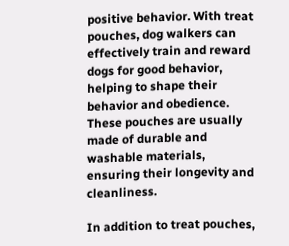positive behavior. With treat pouches, dog walkers can effectively train and reward dogs for good behavior, helping to shape their behavior and obedience. These pouches are usually made of durable and washable materials, ensuring their longevity and cleanliness.

In addition to treat pouches,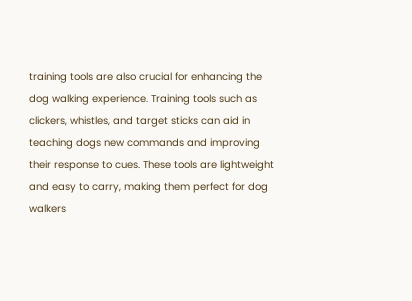training tools are also crucial for enhancing the dog walking experience. Training tools such as clickers, whistles, and target sticks can aid in teaching dogs new commands and improving their response to cues. These tools are lightweight and easy to carry, making them perfect for dog walkers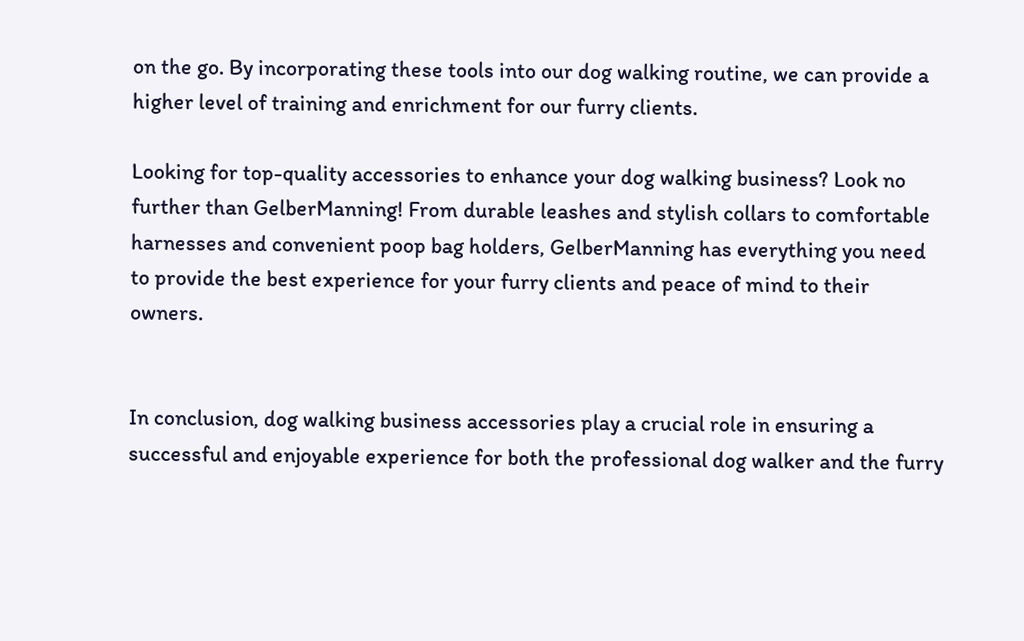on the go. By incorporating these tools into our dog walking routine, we can provide a higher level of training and enrichment for our furry clients.

Looking for top-quality accessories to enhance your dog walking business? Look no further than GelberManning! From durable leashes and stylish collars to comfortable harnesses and convenient poop bag holders, GelberManning has everything you need to provide the best experience for your furry clients and peace of mind to their owners.


In conclusion, dog walking business accessories play a crucial role in ensuring a successful and enjoyable experience for both the professional dog walker and the furry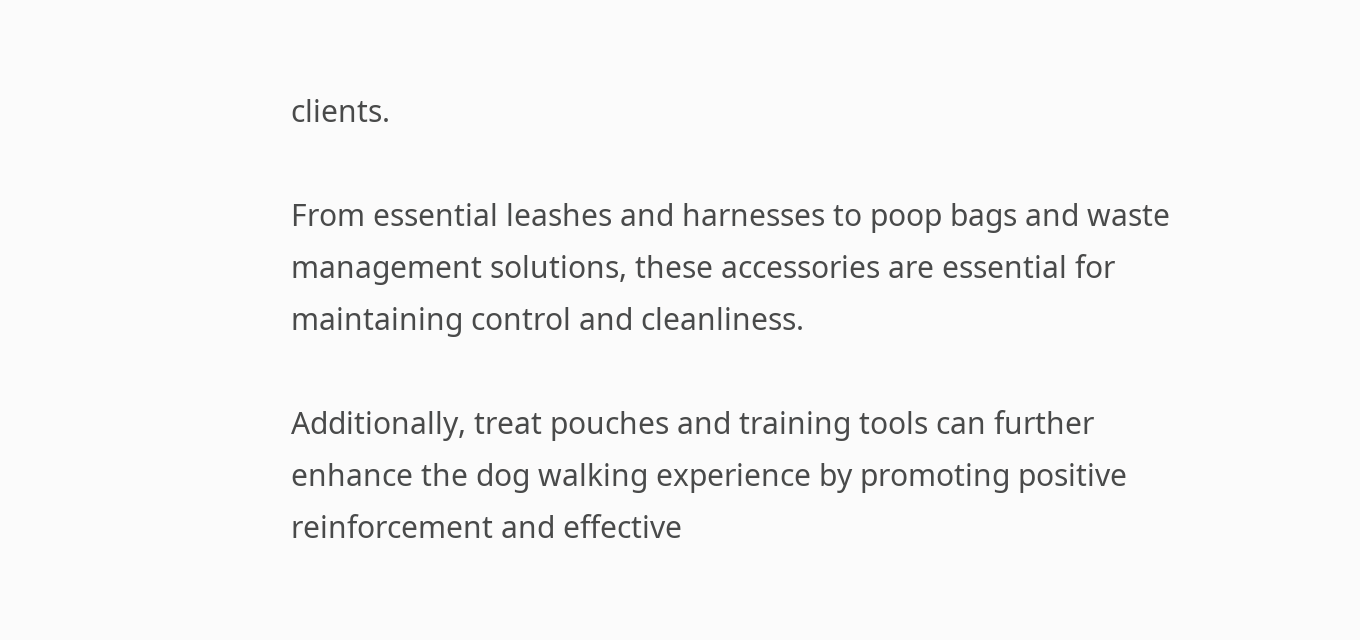clients.

From essential leashes and harnesses to poop bags and waste management solutions, these accessories are essential for maintaining control and cleanliness.

Additionally, treat pouches and training tools can further enhance the dog walking experience by promoting positive reinforcement and effective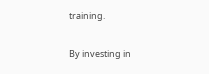training.

By investing in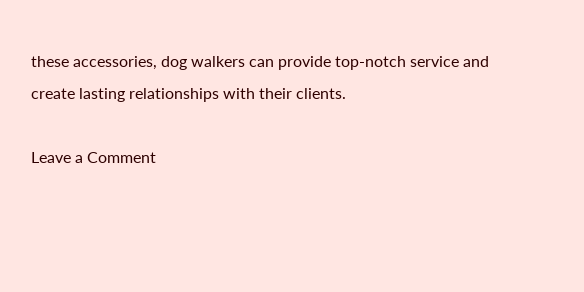these accessories, dog walkers can provide top-notch service and create lasting relationships with their clients.

Leave a Comment